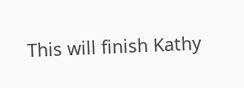This will finish Kathy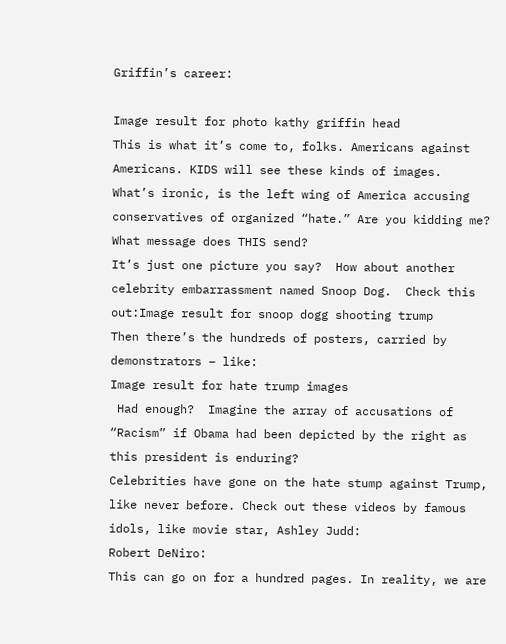Griffin’s career:

Image result for photo kathy griffin head
This is what it’s come to, folks. Americans against Americans. KIDS will see these kinds of images.  What’s ironic, is the left wing of America accusing conservatives of organized “hate.” Are you kidding me? What message does THIS send?
It’s just one picture you say?  How about another celebrity embarrassment named Snoop Dog.  Check this out:Image result for snoop dogg shooting trump
Then there’s the hundreds of posters, carried by demonstrators – like:
Image result for hate trump images
 Had enough?  Imagine the array of accusations of “Racism” if Obama had been depicted by the right as this president is enduring?
Celebrities have gone on the hate stump against Trump, like never before. Check out these videos by famous idols, like movie star, Ashley Judd:
Robert DeNiro:
This can go on for a hundred pages. In reality, we are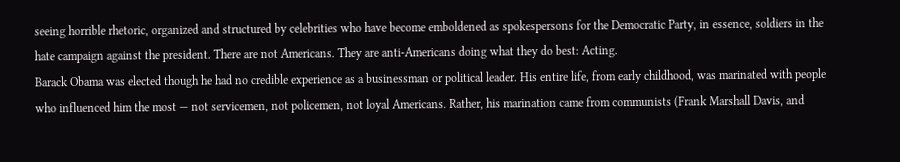seeing horrible rhetoric, organized and structured by celebrities who have become emboldened as spokespersons for the Democratic Party, in essence, soldiers in the hate campaign against the president. There are not Americans. They are anti-Americans doing what they do best: Acting.
Barack Obama was elected though he had no credible experience as a businessman or political leader. His entire life, from early childhood, was marinated with people who influenced him the most — not servicemen, not policemen, not loyal Americans. Rather, his marination came from communists (Frank Marshall Davis, and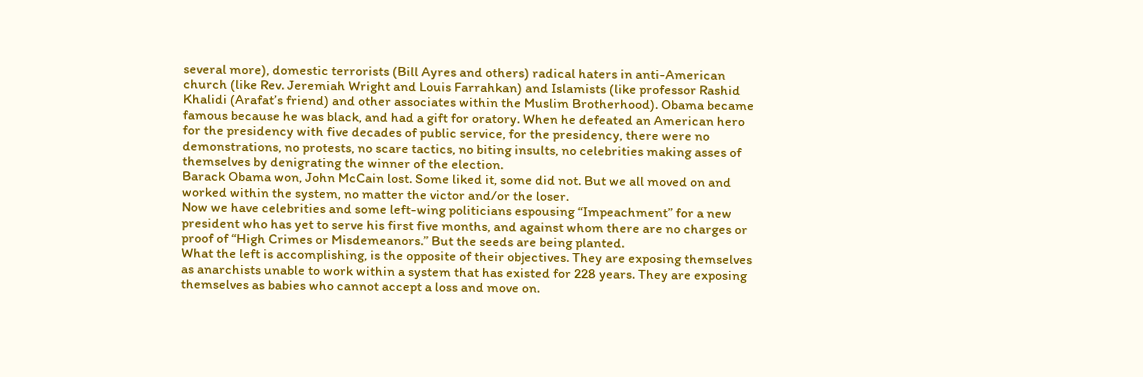several more), domestic terrorists (Bill Ayres and others) radical haters in anti-American church (like Rev. Jeremiah Wright and Louis Farrahkan) and Islamists (like professor Rashid Khalidi (Arafat’s friend) and other associates within the Muslim Brotherhood). Obama became famous because he was black, and had a gift for oratory. When he defeated an American hero for the presidency with five decades of public service, for the presidency, there were no demonstrations, no protests, no scare tactics, no biting insults, no celebrities making asses of themselves by denigrating the winner of the election.
Barack Obama won, John McCain lost. Some liked it, some did not. But we all moved on and worked within the system, no matter the victor and/or the loser.
Now we have celebrities and some left-wing politicians espousing “Impeachment” for a new president who has yet to serve his first five months, and against whom there are no charges or proof of “High Crimes or Misdemeanors.” But the seeds are being planted.
What the left is accomplishing, is the opposite of their objectives. They are exposing themselves as anarchists unable to work within a system that has existed for 228 years. They are exposing themselves as babies who cannot accept a loss and move on.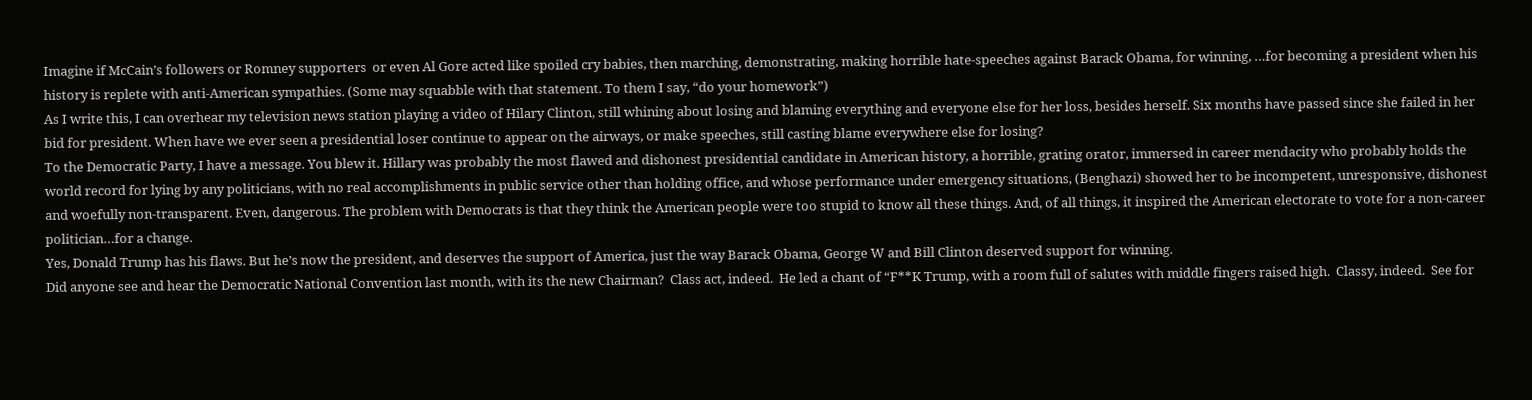Imagine if McCain’s followers or Romney supporters  or even Al Gore acted like spoiled cry babies, then marching, demonstrating, making horrible hate-speeches against Barack Obama, for winning, …for becoming a president when his history is replete with anti-American sympathies. (Some may squabble with that statement. To them I say, “do your homework”)
As I write this, I can overhear my television news station playing a video of Hilary Clinton, still whining about losing and blaming everything and everyone else for her loss, besides herself. Six months have passed since she failed in her bid for president. When have we ever seen a presidential loser continue to appear on the airways, or make speeches, still casting blame everywhere else for losing?
To the Democratic Party, I have a message. You blew it. Hillary was probably the most flawed and dishonest presidential candidate in American history, a horrible, grating orator, immersed in career mendacity who probably holds the world record for lying by any politicians, with no real accomplishments in public service other than holding office, and whose performance under emergency situations, (Benghazi) showed her to be incompetent, unresponsive, dishonest and woefully non-transparent. Even, dangerous. The problem with Democrats is that they think the American people were too stupid to know all these things. And, of all things, it inspired the American electorate to vote for a non-career politician…for a change.
Yes, Donald Trump has his flaws. But he’s now the president, and deserves the support of America, just the way Barack Obama, George W and Bill Clinton deserved support for winning.
Did anyone see and hear the Democratic National Convention last month, with its the new Chairman?  Class act, indeed.  He led a chant of “F**K Trump, with a room full of salutes with middle fingers raised high.  Classy, indeed.  See for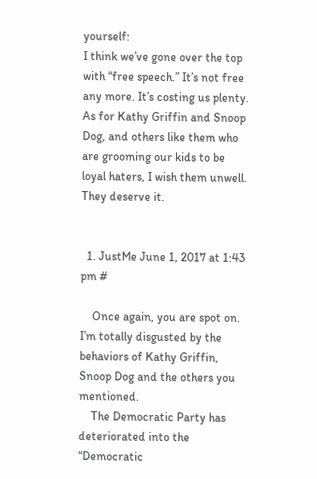yourself:
I think we’ve gone over the top with “free speech.” It’s not free any more. It’s costing us plenty.
As for Kathy Griffin and Snoop Dog, and others like them who are grooming our kids to be loyal haters, I wish them unwell. They deserve it.


  1. JustMe June 1, 2017 at 1:43 pm #

    Once again, you are spot on. I’m totally disgusted by the behaviors of Kathy Griffin, Snoop Dog and the others you mentioned.
    The Democratic Party has deteriorated into the “Democratic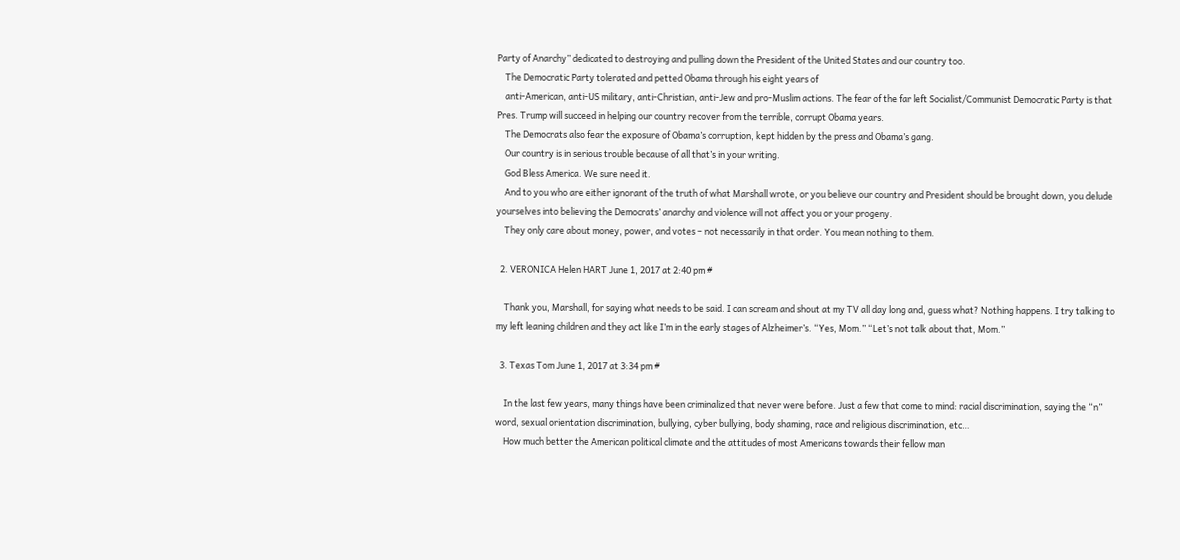Party of Anarchy” dedicated to destroying and pulling down the President of the United States and our country too.
    The Democratic Party tolerated and petted Obama through his eight years of
    anti-American, anti-US military, anti-Christian, anti-Jew and pro-Muslim actions. The fear of the far left Socialist/Communist Democratic Party is that Pres. Trump will succeed in helping our country recover from the terrible, corrupt Obama years.
    The Democrats also fear the exposure of Obama’s corruption, kept hidden by the press and Obama’s gang.
    Our country is in serious trouble because of all that’s in your writing.
    God Bless America. We sure need it.
    And to you who are either ignorant of the truth of what Marshall wrote, or you believe our country and President should be brought down, you delude yourselves into believing the Democrats’ anarchy and violence will not affect you or your progeny.
    They only care about money, power, and votes – not necessarily in that order. You mean nothing to them.

  2. VERONICA Helen HART June 1, 2017 at 2:40 pm #

    Thank you, Marshall, for saying what needs to be said. I can scream and shout at my TV all day long and, guess what? Nothing happens. I try talking to my left leaning children and they act like I’m in the early stages of Alzheimer’s. “Yes, Mom.” “Let’s not talk about that, Mom.”

  3. Texas Tom June 1, 2017 at 3:34 pm #

    In the last few years, many things have been criminalized that never were before. Just a few that come to mind: racial discrimination, saying the “n” word, sexual orientation discrimination, bullying, cyber bullying, body shaming, race and religious discrimination, etc…
    How much better the American political climate and the attitudes of most Americans towards their fellow man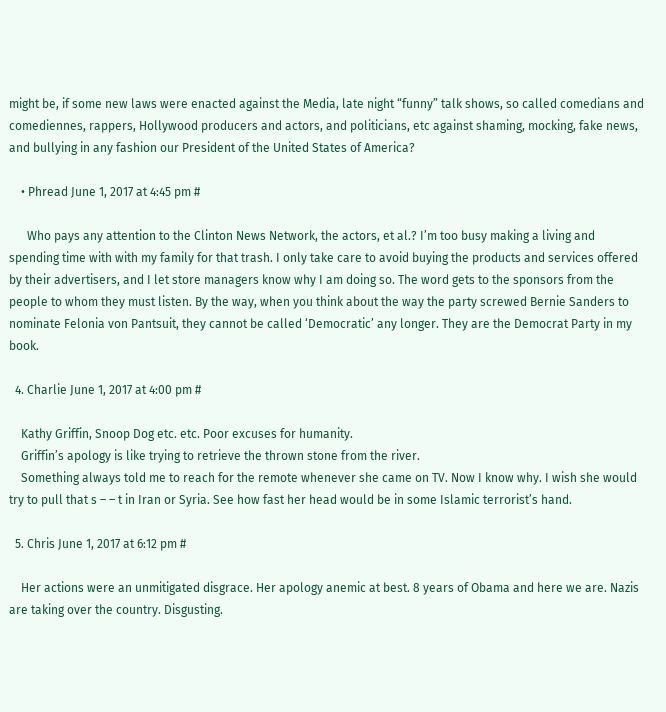might be, if some new laws were enacted against the Media, late night “funny” talk shows, so called comedians and comediennes, rappers, Hollywood producers and actors, and politicians, etc against shaming, mocking, fake news, and bullying in any fashion our President of the United States of America?

    • Phread June 1, 2017 at 4:45 pm #

      Who pays any attention to the Clinton News Network, the actors, et al.? I’m too busy making a living and spending time with with my family for that trash. I only take care to avoid buying the products and services offered by their advertisers, and I let store managers know why I am doing so. The word gets to the sponsors from the people to whom they must listen. By the way, when you think about the way the party screwed Bernie Sanders to nominate Felonia von Pantsuit, they cannot be called ‘Democratic’ any longer. They are the Democrat Party in my book.

  4. Charlie June 1, 2017 at 4:00 pm #

    Kathy Griffin, Snoop Dog etc. etc. Poor excuses for humanity.
    Griffin’s apology is like trying to retrieve the thrown stone from the river.
    Something always told me to reach for the remote whenever she came on TV. Now I know why. I wish she would try to pull that s – – t in Iran or Syria. See how fast her head would be in some Islamic terrorist’s hand.

  5. Chris June 1, 2017 at 6:12 pm #

    Her actions were an unmitigated disgrace. Her apology anemic at best. 8 years of Obama and here we are. Nazis are taking over the country. Disgusting.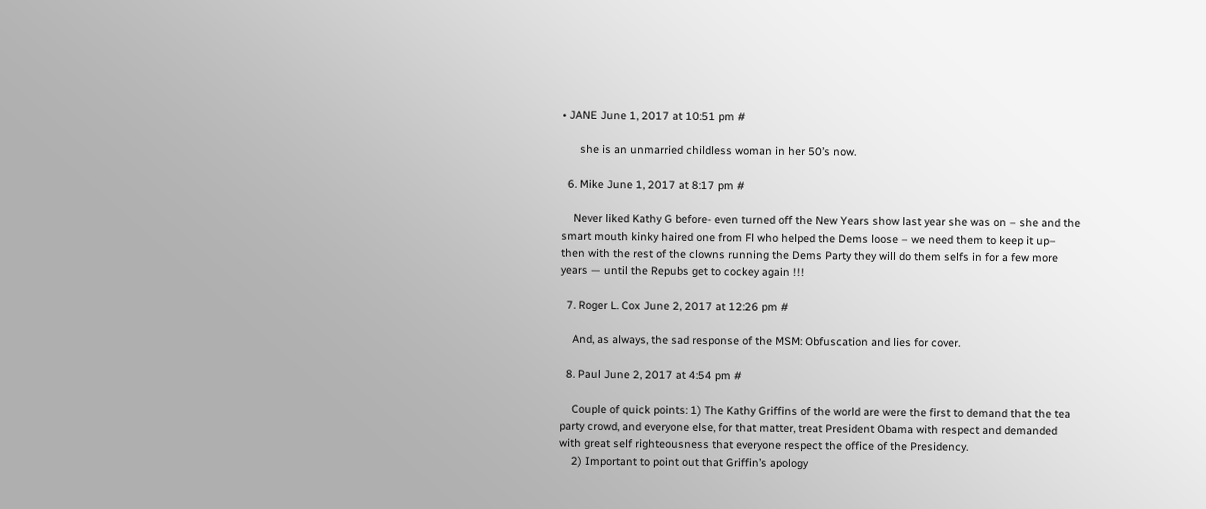• JANE June 1, 2017 at 10:51 pm #

      she is an unmarried childless woman in her 50’s now.

  6. Mike June 1, 2017 at 8:17 pm #

    Never liked Kathy G before- even turned off the New Years show last year she was on – she and the smart mouth kinky haired one from Fl who helped the Dems loose – we need them to keep it up– then with the rest of the clowns running the Dems Party they will do them selfs in for a few more years — until the Repubs get to cockey again !!!

  7. Roger L. Cox June 2, 2017 at 12:26 pm #

    And, as always, the sad response of the MSM: Obfuscation and lies for cover.

  8. Paul June 2, 2017 at 4:54 pm #

    Couple of quick points: 1) The Kathy Griffins of the world are were the first to demand that the tea party crowd, and everyone else, for that matter, treat President Obama with respect and demanded with great self righteousness that everyone respect the office of the Presidency.
    2) Important to point out that Griffin’s apology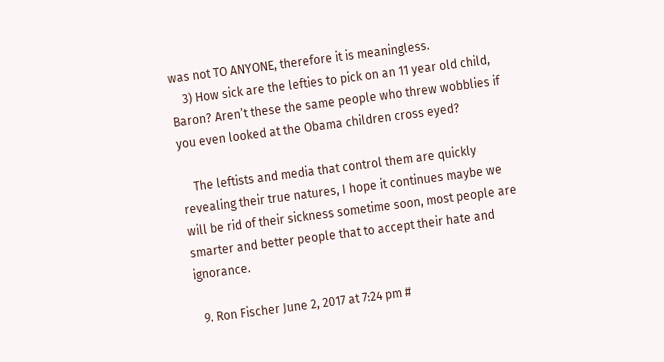was not TO ANYONE, therefore it is meaningless.
    3) How sick are the lefties to pick on an 11 year old child, Baron? Aren’t these the same people who threw wobblies if you even looked at the Obama children cross eyed?

    The leftists and media that control them are quickly revealing their true natures, I hope it continues maybe we will be rid of their sickness sometime soon, most people are smarter and better people that to accept their hate and ignorance.

  9. Ron Fischer June 2, 2017 at 7:24 pm #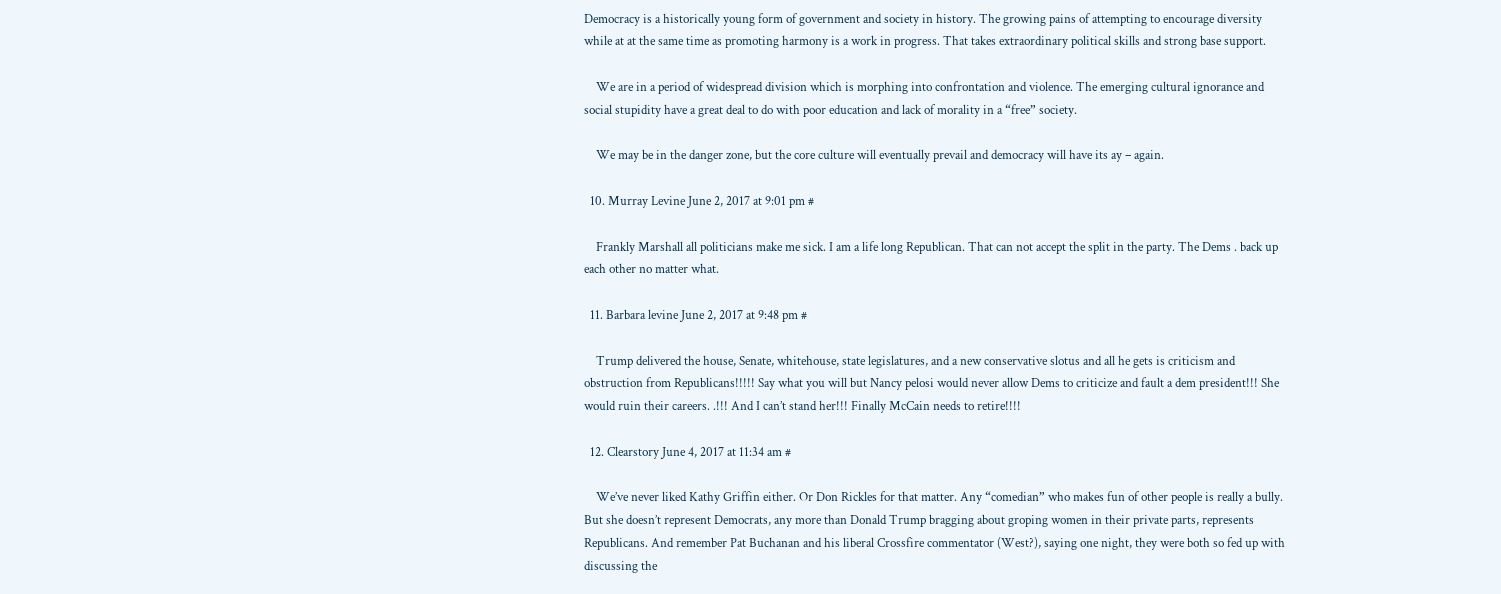Democracy is a historically young form of government and society in history. The growing pains of attempting to encourage diversity while at at the same time as promoting harmony is a work in progress. That takes extraordinary political skills and strong base support.

    We are in a period of widespread division which is morphing into confrontation and violence. The emerging cultural ignorance and social stupidity have a great deal to do with poor education and lack of morality in a “free” society.

    We may be in the danger zone, but the core culture will eventually prevail and democracy will have its ay – again.

  10. Murray Levine June 2, 2017 at 9:01 pm #

    Frankly Marshall all politicians make me sick. I am a life long Republican. That can not accept the split in the party. The Dems . back up each other no matter what.

  11. Barbara levine June 2, 2017 at 9:48 pm #

    Trump delivered the house, Senate, whitehouse, state legislatures, and a new conservative slotus and all he gets is criticism and obstruction from Republicans!!!!! Say what you will but Nancy pelosi would never allow Dems to criticize and fault a dem president!!! She would ruin their careers. .!!! And I can’t stand her!!! Finally McCain needs to retire!!!!

  12. Clearstory June 4, 2017 at 11:34 am #

    We’ve never liked Kathy Griffin either. Or Don Rickles for that matter. Any “comedian” who makes fun of other people is really a bully. But she doesn’t represent Democrats, any more than Donald Trump bragging about groping women in their private parts, represents Republicans. And remember Pat Buchanan and his liberal Crossfire commentator (West?), saying one night, they were both so fed up with discussing the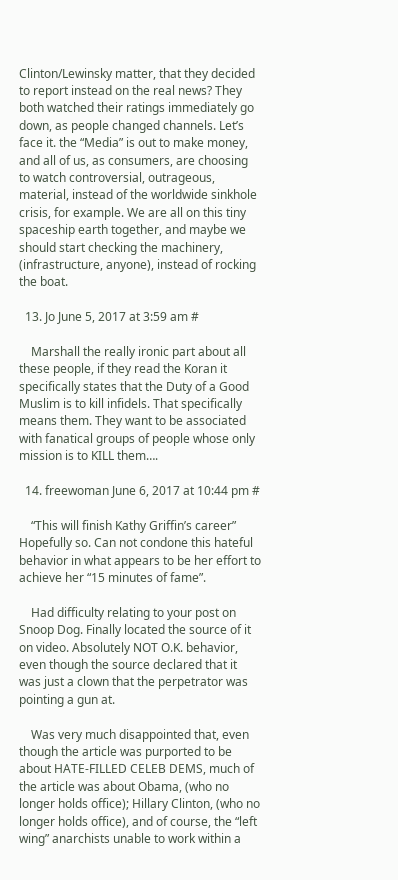Clinton/Lewinsky matter, that they decided to report instead on the real news? They both watched their ratings immediately go down, as people changed channels. Let’s face it. the “Media” is out to make money, and all of us, as consumers, are choosing to watch controversial, outrageous, material, instead of the worldwide sinkhole crisis, for example. We are all on this tiny spaceship earth together, and maybe we should start checking the machinery, (infrastructure, anyone), instead of rocking the boat.

  13. Jo June 5, 2017 at 3:59 am #

    Marshall the really ironic part about all these people, if they read the Koran it specifically states that the Duty of a Good Muslim is to kill infidels. That specifically means them. They want to be associated with fanatical groups of people whose only mission is to KILL them….

  14. freewoman June 6, 2017 at 10:44 pm #

    “This will finish Kathy Griffin’s career” Hopefully so. Can not condone this hateful behavior in what appears to be her effort to achieve her “15 minutes of fame”.

    Had difficulty relating to your post on Snoop Dog. Finally located the source of it on video. Absolutely NOT O.K. behavior, even though the source declared that it was just a clown that the perpetrator was pointing a gun at.

    Was very much disappointed that, even though the article was purported to be about HATE-FILLED CELEB DEMS, much of the article was about Obama, (who no longer holds office); Hillary Clinton, (who no longer holds office), and of course, the “left wing” anarchists unable to work within a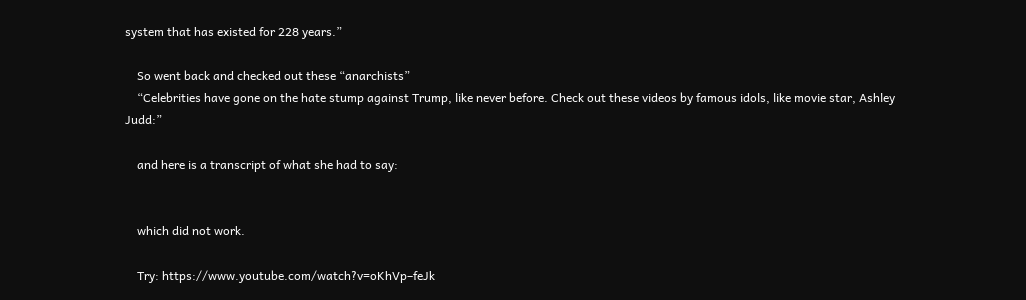system that has existed for 228 years.”

    So went back and checked out these “anarchists”
    “Celebrities have gone on the hate stump against Trump, like never before. Check out these videos by famous idols, like movie star, Ashley Judd:”

    and here is a transcript of what she had to say:


    which did not work.

    Try: https://www.youtube.com/watch?v=oKhVp–feJk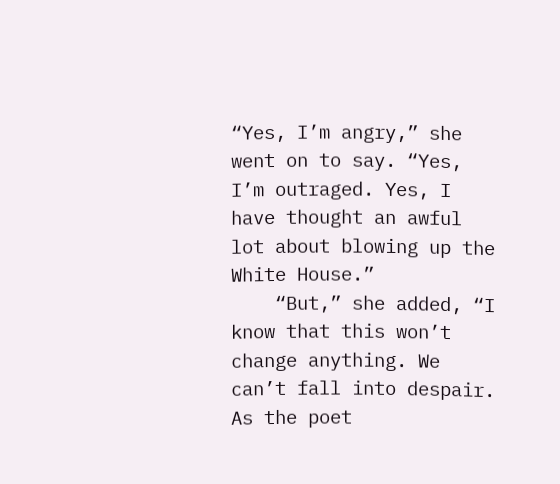“Yes, I’m angry,” she went on to say. “Yes, I’m outraged. Yes, I have thought an awful lot about blowing up the White House.”
    “But,” she added, “I know that this won’t change anything. We can’t fall into despair. As the poet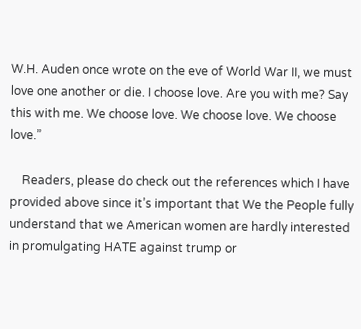W.H. Auden once wrote on the eve of World War II, we must love one another or die. I choose love. Are you with me? Say this with me. We choose love. We choose love. We choose love.”

    Readers, please do check out the references which I have provided above since it’s important that We the People fully understand that we American women are hardly interested in promulgating HATE against trump or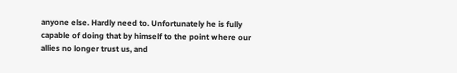anyone else. Hardly need to. Unfortunately he is fully capable of doing that by himself to the point where our allies no longer trust us, and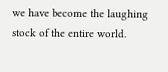we have become the laughing stock of the entire world.